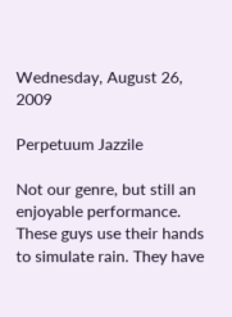Wednesday, August 26, 2009

Perpetuum Jazzile

Not our genre, but still an enjoyable performance. These guys use their hands to simulate rain. They have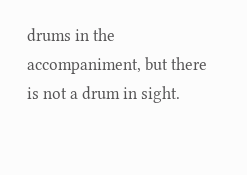drums in the accompaniment, but there is not a drum in sight.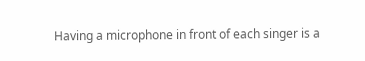Having a microphone in front of each singer is a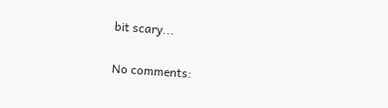bit scary...

No comments: